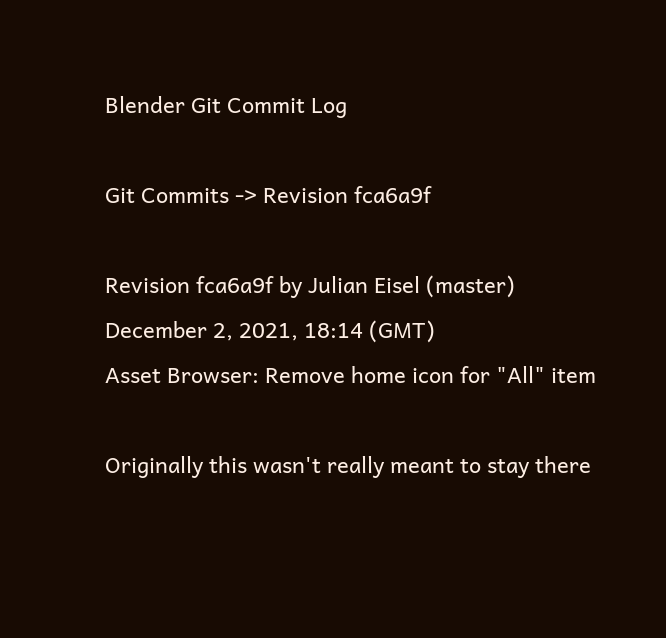Blender Git Commit Log

Git Commits -> Revision fca6a9f

Revision fca6a9f by Julian Eisel (master)
December 2, 2021, 18:14 (GMT)
Asset Browser: Remove home icon for "All" item

Originally this wasn't really meant to stay there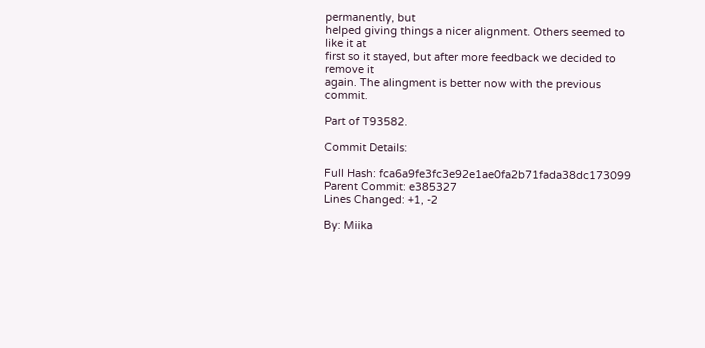permanently, but
helped giving things a nicer alignment. Others seemed to like it at
first so it stayed, but after more feedback we decided to remove it
again. The alingment is better now with the previous commit.

Part of T93582.

Commit Details:

Full Hash: fca6a9fe3fc3e92e1ae0fa2b71fada38dc173099
Parent Commit: e385327
Lines Changed: +1, -2

By: Miika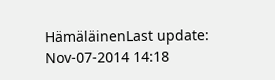HämäläinenLast update: Nov-07-2014 14:18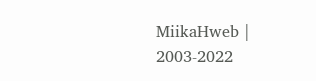MiikaHweb | 2003-2022